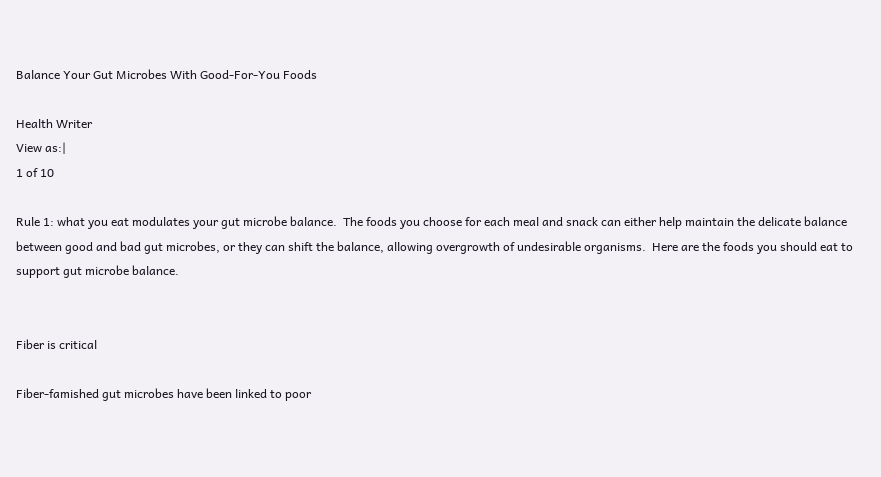Balance Your Gut Microbes With Good-For-You Foods

Health Writer
View as:|
1 of 10

Rule 1: what you eat modulates your gut microbe balance.  The foods you choose for each meal and snack can either help maintain the delicate balance between good and bad gut microbes, or they can shift the balance, allowing overgrowth of undesirable organisms.  Here are the foods you should eat to support gut microbe balance.


Fiber is critical

Fiber-famished gut microbes have been linked to poor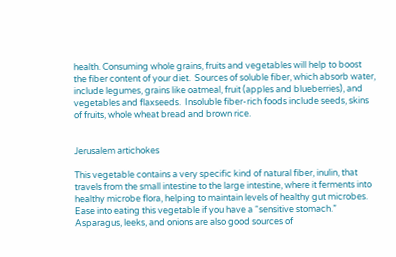health. Consuming whole grains, fruits and vegetables will help to boost the fiber content of your diet.  Sources of soluble fiber, which absorb water, include legumes, grains like oatmeal, fruit (apples and blueberries), and vegetables and flaxseeds.  Insoluble fiber-rich foods include seeds, skins of fruits, whole wheat bread and brown rice.


Jerusalem artichokes

This vegetable contains a very specific kind of natural fiber, inulin, that travels from the small intestine to the large intestine, where it ferments into healthy microbe flora, helping to maintain levels of healthy gut microbes.  Ease into eating this vegetable if you have a “sensitive stomach.”  Asparagus, leeks, and onions are also good sources of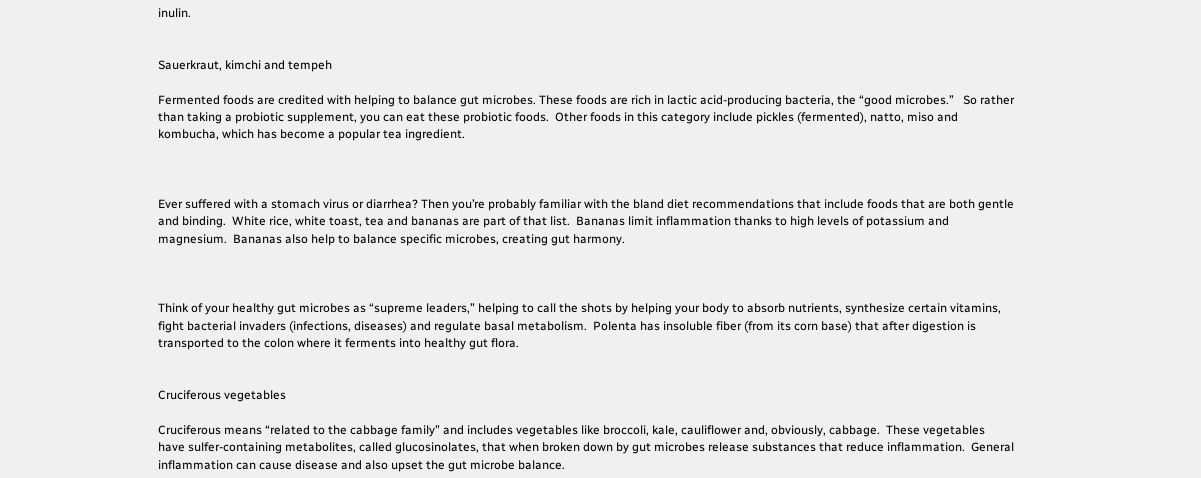inulin.


Sauerkraut, kimchi and tempeh

Fermented foods are credited with helping to balance gut microbes. These foods are rich in lactic acid-producing bacteria, the “good microbes.”   So rather than taking a probiotic supplement, you can eat these probiotic foods.  Other foods in this category include pickles (fermented), natto, miso and kombucha, which has become a popular tea ingredient.



Ever suffered with a stomach virus or diarrhea? Then you’re probably familiar with the bland diet recommendations that include foods that are both gentle and binding.  White rice, white toast, tea and bananas are part of that list.  Bananas limit inflammation thanks to high levels of potassium and magnesium.  Bananas also help to balance specific microbes, creating gut harmony.



Think of your healthy gut microbes as “supreme leaders,” helping to call the shots by helping your body to absorb nutrients, synthesize certain vitamins, fight bacterial invaders (infections, diseases) and regulate basal metabolism.  Polenta has insoluble fiber (from its corn base) that after digestion is transported to the colon where it ferments into healthy gut flora.


Cruciferous vegetables

Cruciferous means “related to the cabbage family” and includes vegetables like broccoli, kale, cauliflower and, obviously, cabbage.  These vegetables have sulfer-containing metabolites, called glucosinolates, that when broken down by gut microbes release substances that reduce inflammation.  General inflammation can cause disease and also upset the gut microbe balance.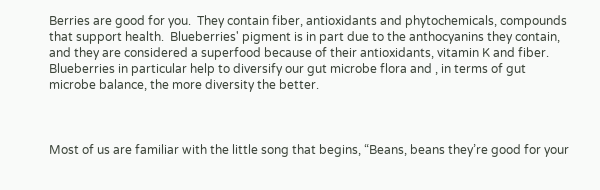Berries are good for you.  They contain fiber, antioxidants and phytochemicals, compounds that support health.  Blueberries' pigment is in part due to the anthocyanins they contain, and they are considered a superfood because of their antioxidants, vitamin K and fiber.  Blueberries in particular help to diversify our gut microbe flora and , in terms of gut microbe balance, the more diversity the better.



Most of us are familiar with the little song that begins, “Beans, beans they’re good for your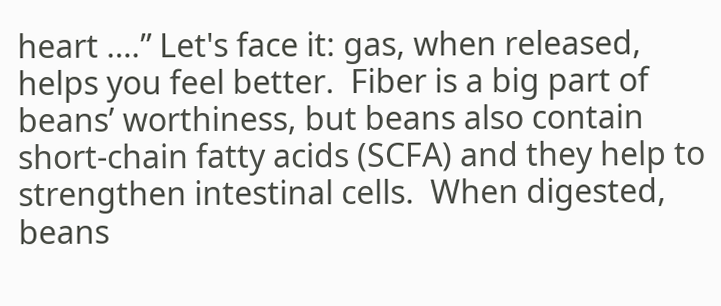heart ….” Let's face it: gas, when released, helps you feel better.  Fiber is a big part of beans’ worthiness, but beans also contain short-chain fatty acids (SCFA) and they help to strengthen intestinal cells.  When digested, beans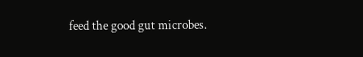feed the good gut microbes.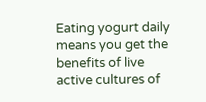Eating yogurt daily means you get the benefits of live active cultures of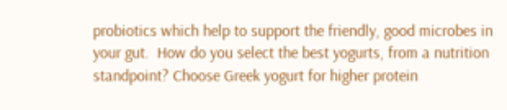probiotics which help to support the friendly, good microbes in your gut.  How do you select the best yogurts, from a nutrition standpoint? Choose Greek yogurt for higher protein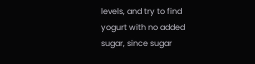levels, and try to find yogurt with no added sugar, since sugar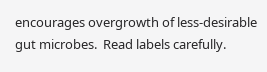encourages overgrowth of less-desirable gut microbes.  Read labels carefully.